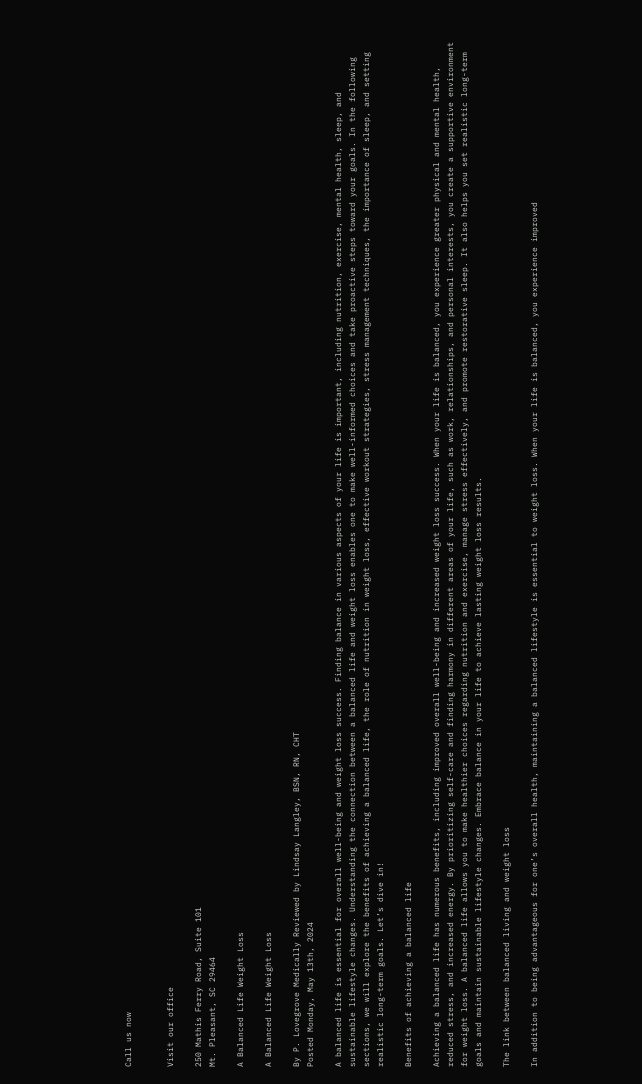Call us now


Visit our office

250 Mathis Ferry Road, Suite 101
Mt. Pleasant, SC 29464

A Balanced Life Weight Loss

A Balanced Life Weight Loss

By P. Lovegrove Medically Reviewed by Lindsay Langley, BSN, RN, CHT
Posted Monday, May 13th, 2024

A balanced life is essential for overall well-being and weight loss success. Finding balance in various aspects of your life is important, including nutrition, exercise, mental health, sleep, and sustainable lifestyle changes. Understanding the connection between a balanced life and weight loss enables one to make well-informed choices and take proactive steps toward your goals. In the following sections, we will explore the benefits of achieving a balanced life, the role of nutrition in weight loss, effective workout strategies, stress management techniques, the importance of sleep, and setting realistic long-term goals. Let’s dive in!

Benefits of achieving a balanced life

Achieving a balanced life has numerous benefits, including improved overall well-being and increased weight loss success. When your life is balanced, you experience greater physical and mental health, reduced stress, and increased energy. By prioritizing self-care and finding harmony in different areas of your life, such as work, relationships, and personal interests, you create a supportive environment for weight loss. A balanced life allows you to make healthier choices regarding nutrition and exercise, manage stress effectively, and promote restorative sleep. It also helps you set realistic long-term goals and maintain sustainable lifestyle changes. Embrace balance in your life to achieve lasting weight loss results.

The link between balanced living and weight loss

In addition to being advantageous for one’s overall health, maintaining a balanced lifestyle is essential to weight loss. When your life is balanced, you experience improved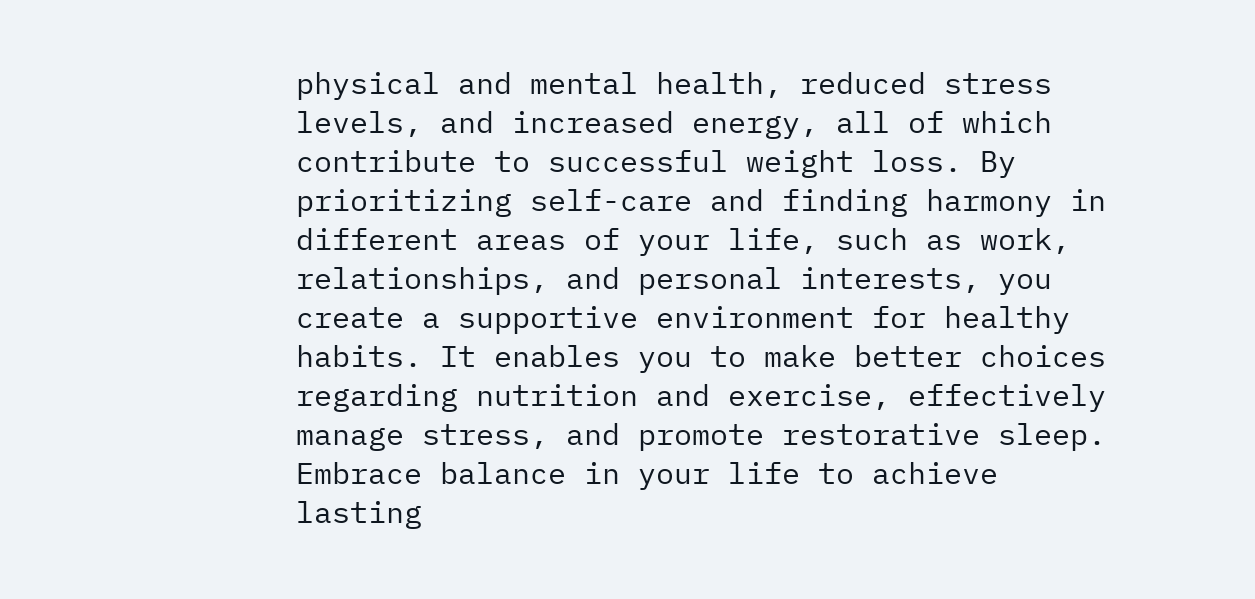physical and mental health, reduced stress levels, and increased energy, all of which contribute to successful weight loss. By prioritizing self-care and finding harmony in different areas of your life, such as work, relationships, and personal interests, you create a supportive environment for healthy habits. It enables you to make better choices regarding nutrition and exercise, effectively manage stress, and promote restorative sleep. Embrace balance in your life to achieve lasting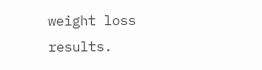weight loss results.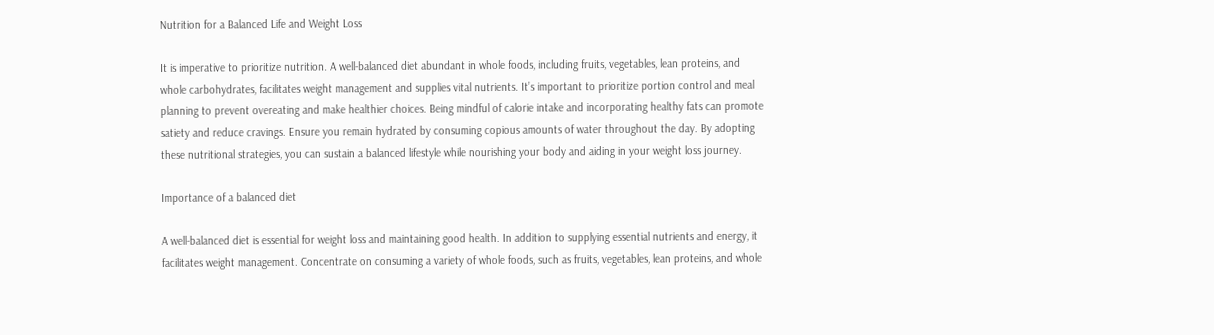Nutrition for a Balanced Life and Weight Loss

It is imperative to prioritize nutrition. A well-balanced diet abundant in whole foods, including fruits, vegetables, lean proteins, and whole carbohydrates, facilitates weight management and supplies vital nutrients. It’s important to prioritize portion control and meal planning to prevent overeating and make healthier choices. Being mindful of calorie intake and incorporating healthy fats can promote satiety and reduce cravings. Ensure you remain hydrated by consuming copious amounts of water throughout the day. By adopting these nutritional strategies, you can sustain a balanced lifestyle while nourishing your body and aiding in your weight loss journey.

Importance of a balanced diet

A well-balanced diet is essential for weight loss and maintaining good health. In addition to supplying essential nutrients and energy, it facilitates weight management. Concentrate on consuming a variety of whole foods, such as fruits, vegetables, lean proteins, and whole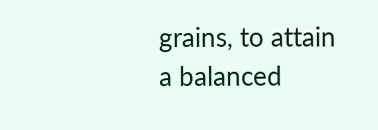grains, to attain a balanced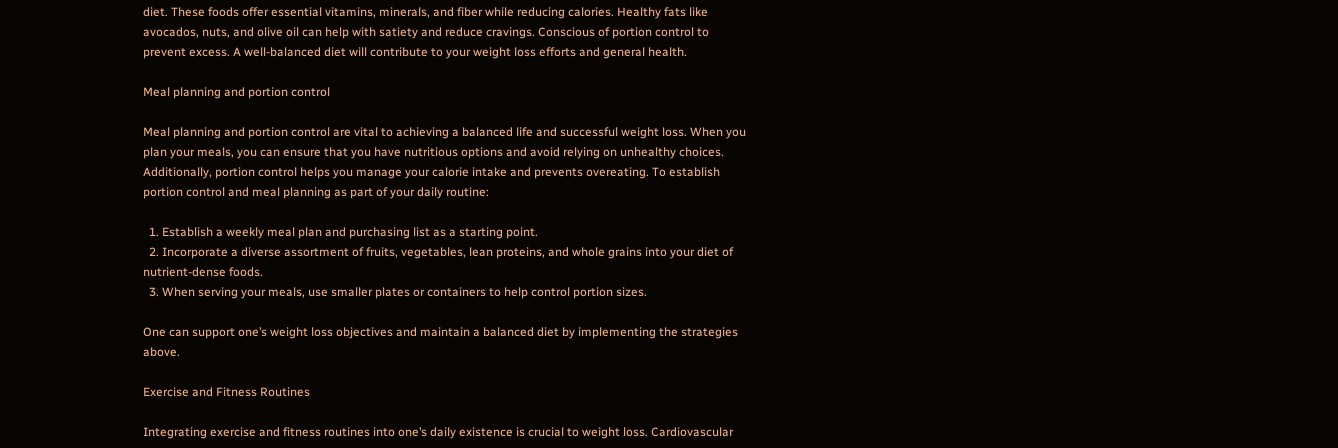diet. These foods offer essential vitamins, minerals, and fiber while reducing calories. Healthy fats like avocados, nuts, and olive oil can help with satiety and reduce cravings. Conscious of portion control to prevent excess. A well-balanced diet will contribute to your weight loss efforts and general health.

Meal planning and portion control

Meal planning and portion control are vital to achieving a balanced life and successful weight loss. When you plan your meals, you can ensure that you have nutritious options and avoid relying on unhealthy choices. Additionally, portion control helps you manage your calorie intake and prevents overeating. To establish portion control and meal planning as part of your daily routine:

  1. Establish a weekly meal plan and purchasing list as a starting point.
  2. Incorporate a diverse assortment of fruits, vegetables, lean proteins, and whole grains into your diet of nutrient-dense foods.
  3. When serving your meals, use smaller plates or containers to help control portion sizes.

One can support one’s weight loss objectives and maintain a balanced diet by implementing the strategies above.

Exercise and Fitness Routines

Integrating exercise and fitness routines into one’s daily existence is crucial to weight loss. Cardiovascular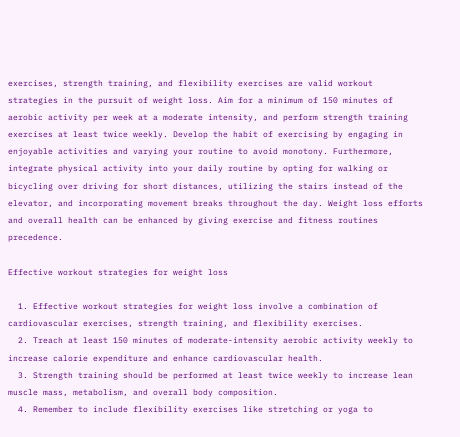exercises, strength training, and flexibility exercises are valid workout strategies in the pursuit of weight loss. Aim for a minimum of 150 minutes of aerobic activity per week at a moderate intensity, and perform strength training exercises at least twice weekly. Develop the habit of exercising by engaging in enjoyable activities and varying your routine to avoid monotony. Furthermore, integrate physical activity into your daily routine by opting for walking or bicycling over driving for short distances, utilizing the stairs instead of the elevator, and incorporating movement breaks throughout the day. Weight loss efforts and overall health can be enhanced by giving exercise and fitness routines precedence.

Effective workout strategies for weight loss

  1. Effective workout strategies for weight loss involve a combination of cardiovascular exercises, strength training, and flexibility exercises.
  2. Treach at least 150 minutes of moderate-intensity aerobic activity weekly to increase calorie expenditure and enhance cardiovascular health.
  3. Strength training should be performed at least twice weekly to increase lean muscle mass, metabolism, and overall body composition.
  4. Remember to include flexibility exercises like stretching or yoga to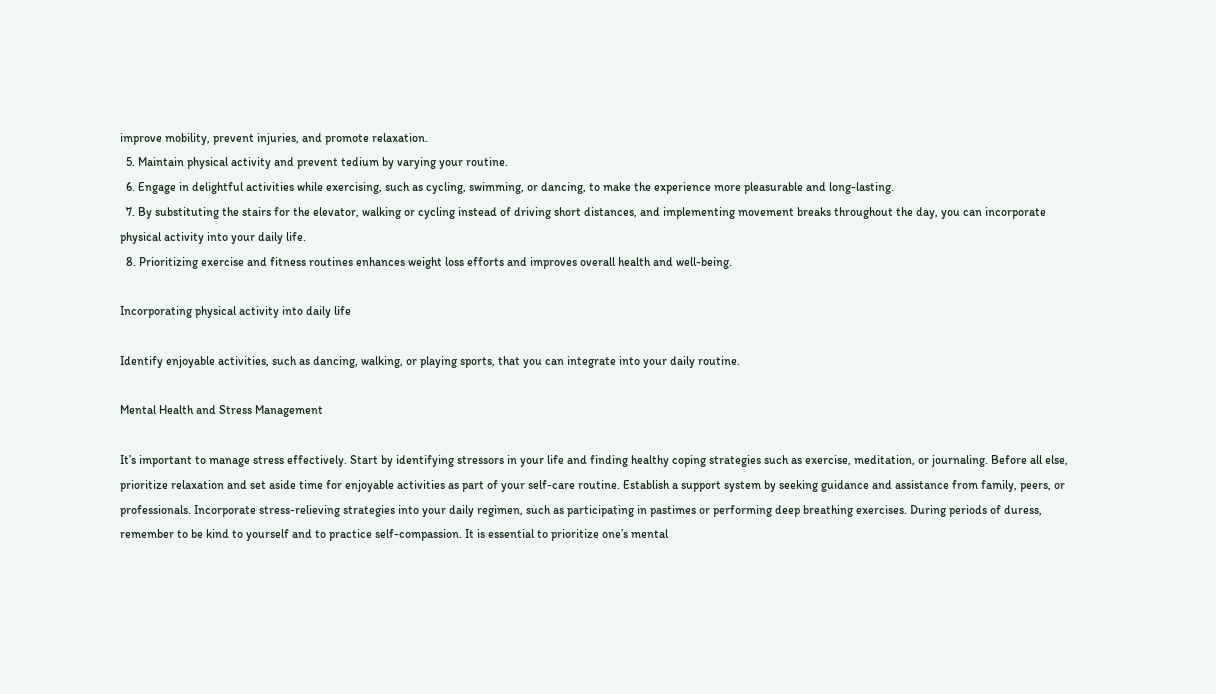improve mobility, prevent injuries, and promote relaxation.
  5. Maintain physical activity and prevent tedium by varying your routine.
  6. Engage in delightful activities while exercising, such as cycling, swimming, or dancing, to make the experience more pleasurable and long-lasting.
  7. By substituting the stairs for the elevator, walking or cycling instead of driving short distances, and implementing movement breaks throughout the day, you can incorporate physical activity into your daily life.
  8. Prioritizing exercise and fitness routines enhances weight loss efforts and improves overall health and well-being.

Incorporating physical activity into daily life

Identify enjoyable activities, such as dancing, walking, or playing sports, that you can integrate into your daily routine.

Mental Health and Stress Management

It’s important to manage stress effectively. Start by identifying stressors in your life and finding healthy coping strategies such as exercise, meditation, or journaling. Before all else, prioritize relaxation and set aside time for enjoyable activities as part of your self-care routine. Establish a support system by seeking guidance and assistance from family, peers, or professionals. Incorporate stress-relieving strategies into your daily regimen, such as participating in pastimes or performing deep breathing exercises. During periods of duress, remember to be kind to yourself and to practice self-compassion. It is essential to prioritize one’s mental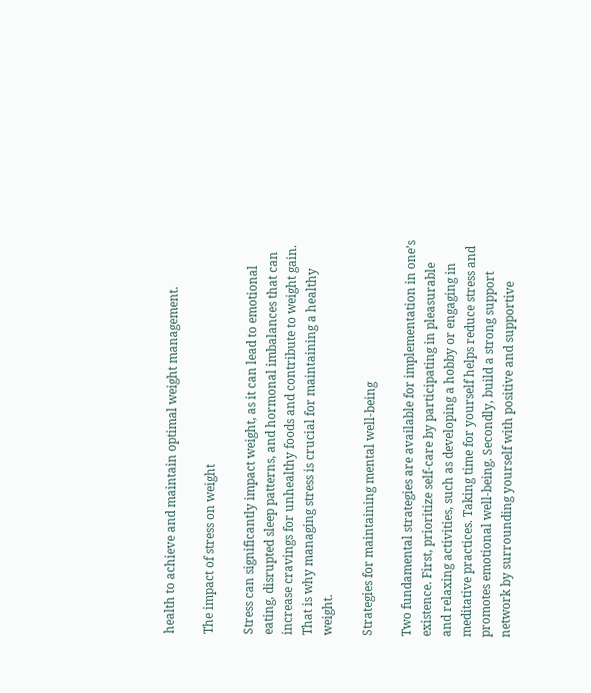health to achieve and maintain optimal weight management.

The impact of stress on weight

Stress can significantly impact weight, as it can lead to emotional eating, disrupted sleep patterns, and hormonal imbalances that can increase cravings for unhealthy foods and contribute to weight gain. That is why managing stress is crucial for maintaining a healthy weight.

Strategies for maintaining mental well-being

Two fundamental strategies are available for implementation in one’s existence. First, prioritize self-care by participating in pleasurable and relaxing activities, such as developing a hobby or engaging in meditative practices. Taking time for yourself helps reduce stress and promotes emotional well-being. Secondly, build a strong support network by surrounding yourself with positive and supportive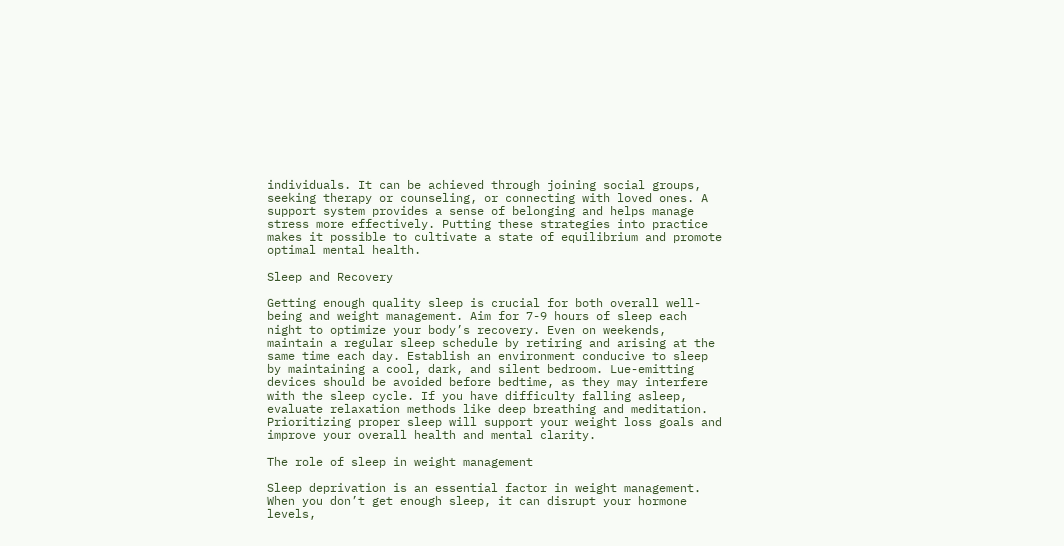individuals. It can be achieved through joining social groups, seeking therapy or counseling, or connecting with loved ones. A support system provides a sense of belonging and helps manage stress more effectively. Putting these strategies into practice makes it possible to cultivate a state of equilibrium and promote optimal mental health.

Sleep and Recovery

Getting enough quality sleep is crucial for both overall well-being and weight management. Aim for 7-9 hours of sleep each night to optimize your body’s recovery. Even on weekends, maintain a regular sleep schedule by retiring and arising at the same time each day. Establish an environment conducive to sleep by maintaining a cool, dark, and silent bedroom. Lue-emitting devices should be avoided before bedtime, as they may interfere with the sleep cycle. If you have difficulty falling asleep, evaluate relaxation methods like deep breathing and meditation. Prioritizing proper sleep will support your weight loss goals and improve your overall health and mental clarity.

The role of sleep in weight management

Sleep deprivation is an essential factor in weight management. When you don’t get enough sleep, it can disrupt your hormone levels,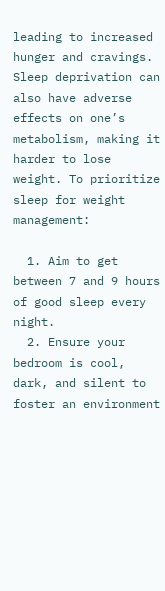leading to increased hunger and cravings. Sleep deprivation can also have adverse effects on one’s metabolism, making it harder to lose weight. To prioritize sleep for weight management:

  1. Aim to get between 7 and 9 hours of good sleep every night.
  2. Ensure your bedroom is cool, dark, and silent to foster an environment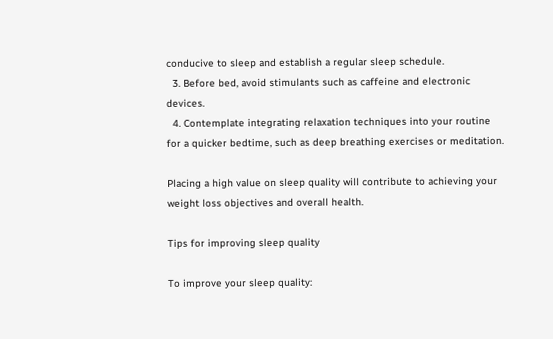conducive to sleep and establish a regular sleep schedule.
  3. Before bed, avoid stimulants such as caffeine and electronic devices.
  4. Contemplate integrating relaxation techniques into your routine for a quicker bedtime, such as deep breathing exercises or meditation.

Placing a high value on sleep quality will contribute to achieving your weight loss objectives and overall health.

Tips for improving sleep quality

To improve your sleep quality: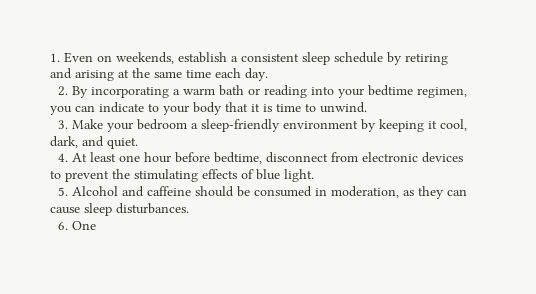1. Even on weekends, establish a consistent sleep schedule by retiring and arising at the same time each day.
  2. By incorporating a warm bath or reading into your bedtime regimen, you can indicate to your body that it is time to unwind.
  3. Make your bedroom a sleep-friendly environment by keeping it cool, dark, and quiet.
  4. At least one hour before bedtime, disconnect from electronic devices to prevent the stimulating effects of blue light.
  5. Alcohol and caffeine should be consumed in moderation, as they can cause sleep disturbances.
  6. One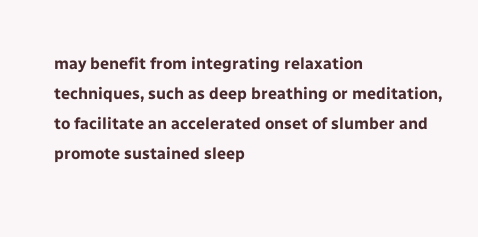may benefit from integrating relaxation techniques, such as deep breathing or meditation, to facilitate an accelerated onset of slumber and promote sustained sleep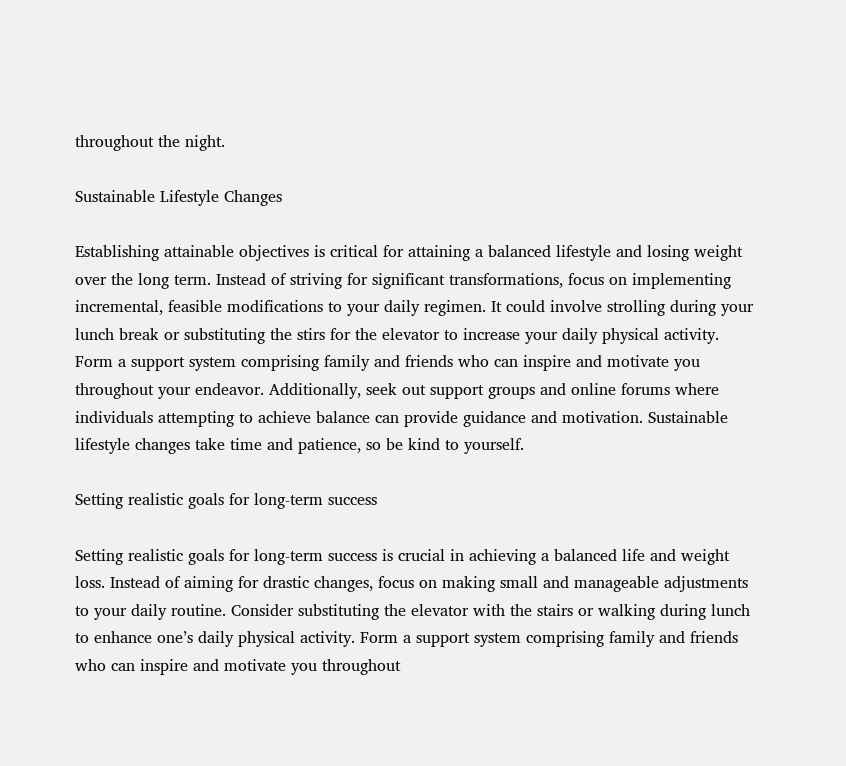throughout the night.

Sustainable Lifestyle Changes

Establishing attainable objectives is critical for attaining a balanced lifestyle and losing weight over the long term. Instead of striving for significant transformations, focus on implementing incremental, feasible modifications to your daily regimen. It could involve strolling during your lunch break or substituting the stirs for the elevator to increase your daily physical activity. Form a support system comprising family and friends who can inspire and motivate you throughout your endeavor. Additionally, seek out support groups and online forums where individuals attempting to achieve balance can provide guidance and motivation. Sustainable lifestyle changes take time and patience, so be kind to yourself.

Setting realistic goals for long-term success

Setting realistic goals for long-term success is crucial in achieving a balanced life and weight loss. Instead of aiming for drastic changes, focus on making small and manageable adjustments to your daily routine. Consider substituting the elevator with the stairs or walking during lunch to enhance one’s daily physical activity. Form a support system comprising family and friends who can inspire and motivate you throughout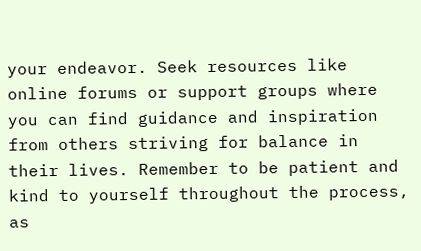your endeavor. Seek resources like online forums or support groups where you can find guidance and inspiration from others striving for balance in their lives. Remember to be patient and kind to yourself throughout the process, as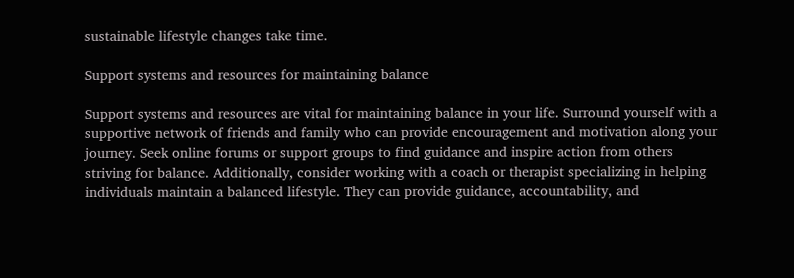sustainable lifestyle changes take time.

Support systems and resources for maintaining balance

Support systems and resources are vital for maintaining balance in your life. Surround yourself with a supportive network of friends and family who can provide encouragement and motivation along your journey. Seek online forums or support groups to find guidance and inspire action from others striving for balance. Additionally, consider working with a coach or therapist specializing in helping individuals maintain a balanced lifestyle. They can provide guidance, accountability, and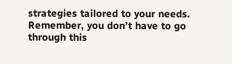strategies tailored to your needs. Remember, you don’t have to go through this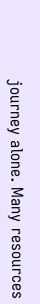journey alone. Many resources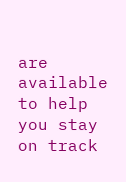are available to help you stay on track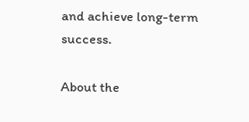and achieve long-term success.

About the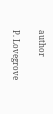author

P. Lovegrove